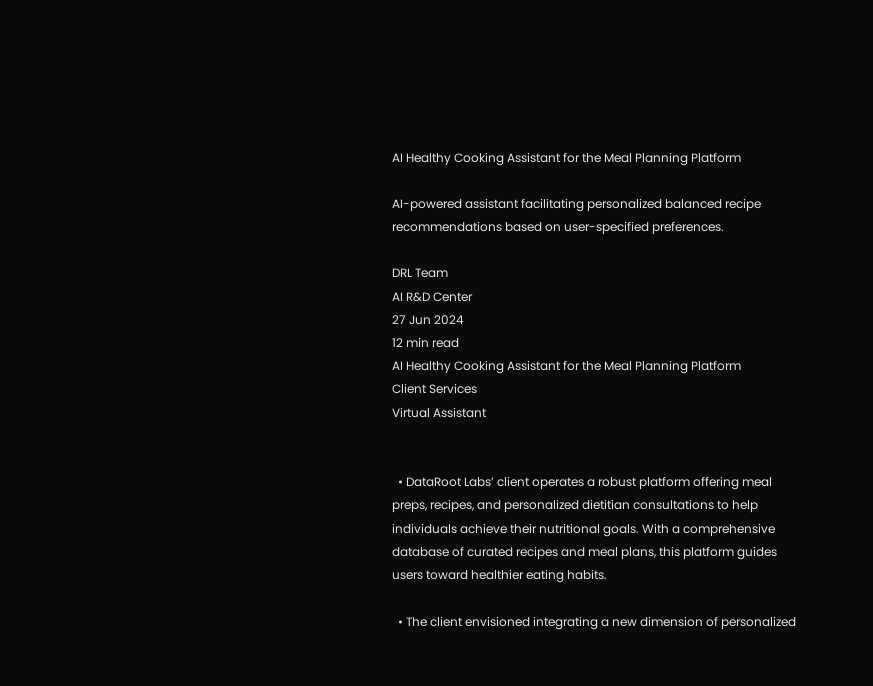AI Healthy Cooking Assistant for the Meal Planning Platform

AI-powered assistant facilitating personalized balanced recipe recommendations based on user-specified preferences.

DRL Team
AI R&D Center
27 Jun 2024
12 min read
AI Healthy Cooking Assistant for the Meal Planning Platform
Client Services
Virtual Assistant


  • DataRoot Labs’ client operates a robust platform offering meal preps, recipes, and personalized dietitian consultations to help individuals achieve their nutritional goals. With a comprehensive database of curated recipes and meal plans, this platform guides users toward healthier eating habits.

  • The client envisioned integrating a new dimension of personalized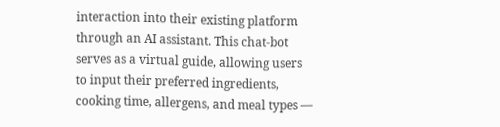interaction into their existing platform through an AI assistant. This chat-bot serves as a virtual guide, allowing users to input their preferred ingredients, cooking time, allergens, and meal types —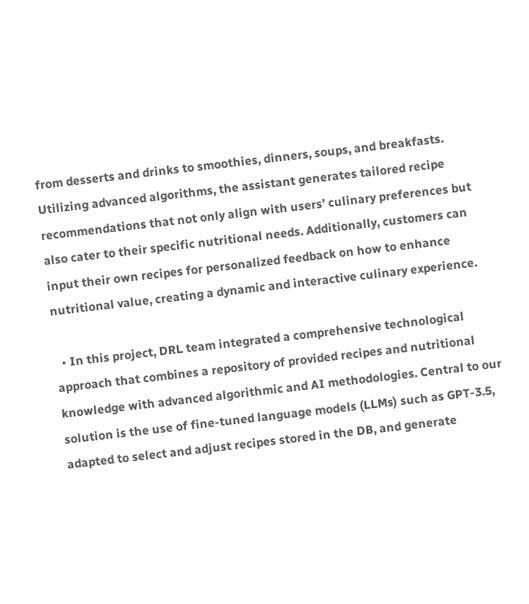from desserts and drinks to smoothies, dinners, soups, and breakfasts. Utilizing advanced algorithms, the assistant generates tailored recipe recommendations that not only align with users’ culinary preferences but also cater to their specific nutritional needs. Additionally, customers can input their own recipes for personalized feedback on how to enhance nutritional value, creating a dynamic and interactive culinary experience.

  • In this project, DRL team integrated a comprehensive technological approach that combines a repository of provided recipes and nutritional knowledge with advanced algorithmic and AI methodologies. Central to our solution is the use of fine-tuned language models (LLMs) such as GPT-3.5, adapted to select and adjust recipes stored in the DB, and generate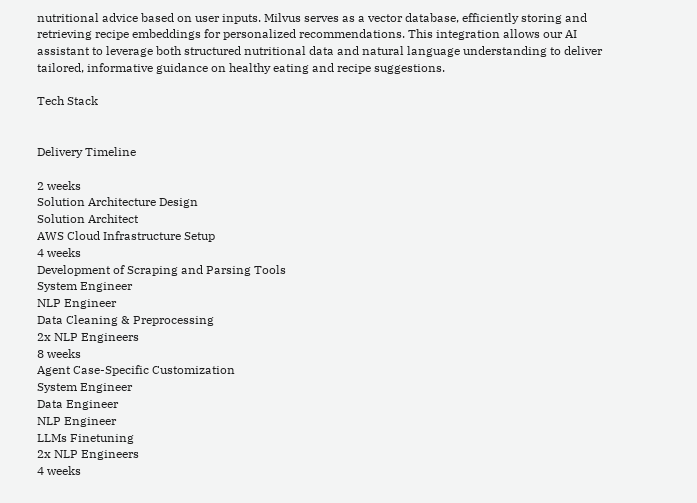nutritional advice based on user inputs. Milvus serves as a vector database, efficiently storing and retrieving recipe embeddings for personalized recommendations. This integration allows our AI assistant to leverage both structured nutritional data and natural language understanding to deliver tailored, informative guidance on healthy eating and recipe suggestions.

Tech Stack


Delivery Timeline

2 weeks
Solution Architecture Design
Solution Architect
AWS Cloud Infrastructure Setup
4 weeks
Development of Scraping and Parsing Tools
System Engineer
NLP Engineer
Data Cleaning & Preprocessing
2x NLP Engineers
8 weeks
Agent Case-Specific Customization
System Engineer
Data Engineer
NLP Engineer
LLMs Finetuning
2x NLP Engineers
4 weeks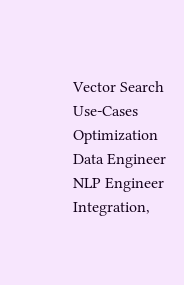Vector Search Use-Cases Optimization
Data Engineer
NLP Engineer
Integration,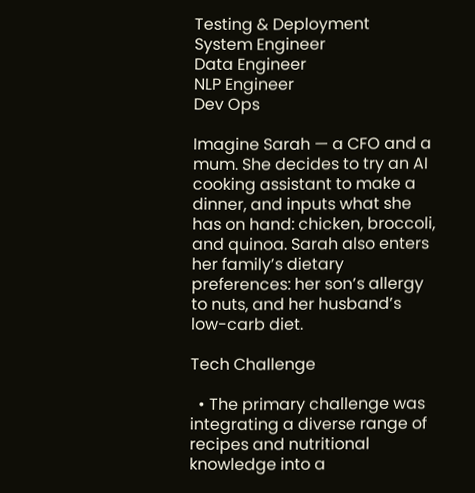Testing & Deployment
System Engineer
Data Engineer
NLP Engineer
Dev Ops

Imagine Sarah — a CFO and a mum. She decides to try an AI cooking assistant to make a dinner, and inputs what she has on hand: chicken, broccoli, and quinoa. Sarah also enters her family’s dietary preferences: her son’s allergy to nuts, and her husband’s low-carb diet.

Tech Challenge

  • The primary challenge was integrating a diverse range of recipes and nutritional knowledge into a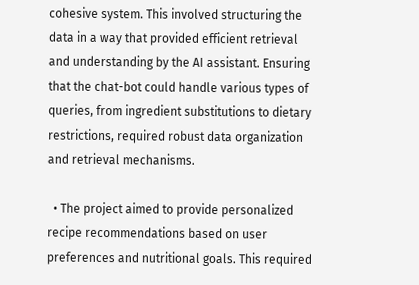cohesive system. This involved structuring the data in a way that provided efficient retrieval and understanding by the AI assistant. Ensuring that the chat-bot could handle various types of queries, from ingredient substitutions to dietary restrictions, required robust data organization and retrieval mechanisms.

  • The project aimed to provide personalized recipe recommendations based on user preferences and nutritional goals. This required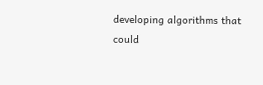developing algorithms that could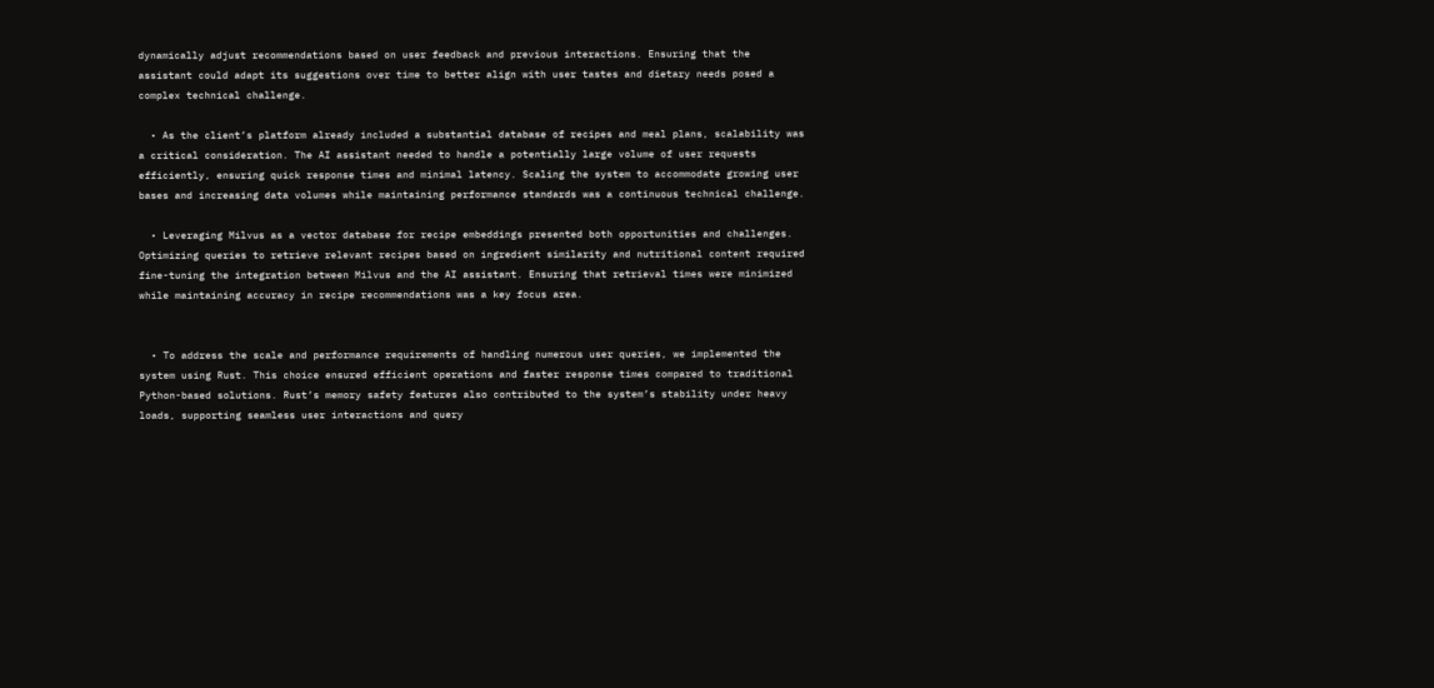dynamically adjust recommendations based on user feedback and previous interactions. Ensuring that the assistant could adapt its suggestions over time to better align with user tastes and dietary needs posed a complex technical challenge.

  • As the client’s platform already included a substantial database of recipes and meal plans, scalability was a critical consideration. The AI assistant needed to handle a potentially large volume of user requests efficiently, ensuring quick response times and minimal latency. Scaling the system to accommodate growing user bases and increasing data volumes while maintaining performance standards was a continuous technical challenge.

  • Leveraging Milvus as a vector database for recipe embeddings presented both opportunities and challenges. Optimizing queries to retrieve relevant recipes based on ingredient similarity and nutritional content required fine-tuning the integration between Milvus and the AI assistant. Ensuring that retrieval times were minimized while maintaining accuracy in recipe recommendations was a key focus area.


  • To address the scale and performance requirements of handling numerous user queries, we implemented the system using Rust. This choice ensured efficient operations and faster response times compared to traditional Python-based solutions. Rust’s memory safety features also contributed to the system’s stability under heavy loads, supporting seamless user interactions and query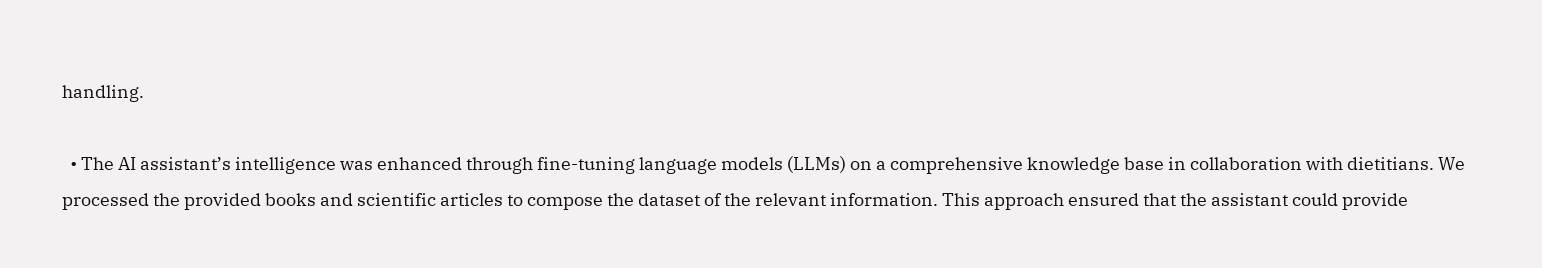handling.

  • The AI assistant’s intelligence was enhanced through fine-tuning language models (LLMs) on a comprehensive knowledge base in collaboration with dietitians. We processed the provided books and scientific articles to compose the dataset of the relevant information. This approach ensured that the assistant could provide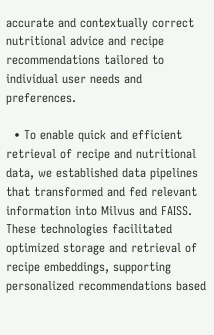accurate and contextually correct nutritional advice and recipe recommendations tailored to individual user needs and preferences.

  • To enable quick and efficient retrieval of recipe and nutritional data, we established data pipelines that transformed and fed relevant information into Milvus and FAISS. These technologies facilitated optimized storage and retrieval of recipe embeddings, supporting personalized recommendations based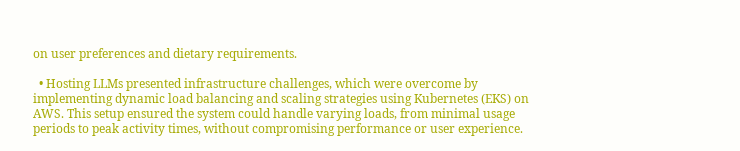on user preferences and dietary requirements.

  • Hosting LLMs presented infrastructure challenges, which were overcome by implementing dynamic load balancing and scaling strategies using Kubernetes (EKS) on AWS. This setup ensured the system could handle varying loads, from minimal usage periods to peak activity times, without compromising performance or user experience.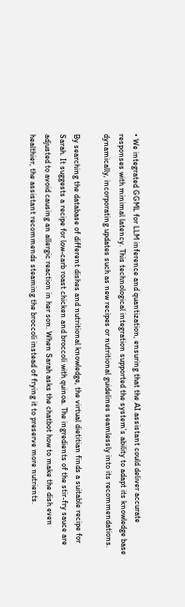• We integrated GGML for LLM inference and quantization, ensuring that the AI assistant could deliver accurate responses with minimal latency. This technological integration supported the system’s ability to adapt its knowledge base dynamically, incorporating updates such as new recipes or nutritional guidelines seamlessly into its recommendations.

By searching the database of different dishes and nutritional knowledge, the virtual dietitian finds a suitable recipe for Sarah. It suggests a recipe for low-carb roast chicken and broccoli with quinoa. The ingredients of the stir-fry sauce are adjusted to avoid causing an allergic reaction in her son. When Sarah asks the chatbot how to make the dish even healthier, the assistant recommends steaming the broccoli instead of frying it to preserve more nutrients.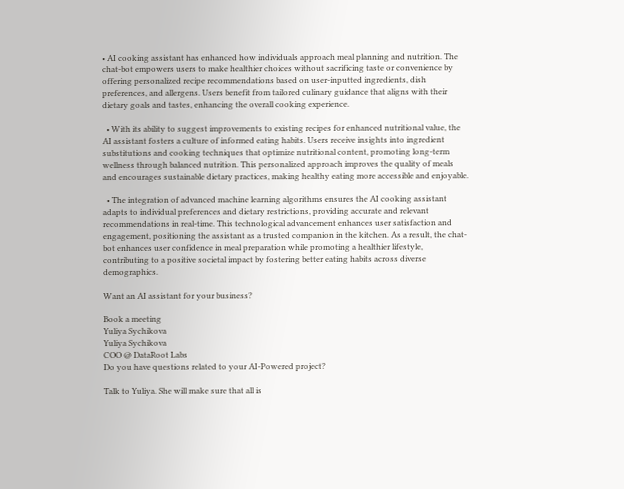• AI cooking assistant has enhanced how individuals approach meal planning and nutrition. The chat-bot empowers users to make healthier choices without sacrificing taste or convenience by offering personalized recipe recommendations based on user-inputted ingredients, dish preferences, and allergens. Users benefit from tailored culinary guidance that aligns with their dietary goals and tastes, enhancing the overall cooking experience.

  • With its ability to suggest improvements to existing recipes for enhanced nutritional value, the AI assistant fosters a culture of informed eating habits. Users receive insights into ingredient substitutions and cooking techniques that optimize nutritional content, promoting long-term wellness through balanced nutrition. This personalized approach improves the quality of meals and encourages sustainable dietary practices, making healthy eating more accessible and enjoyable.

  • The integration of advanced machine learning algorithms ensures the AI cooking assistant adapts to individual preferences and dietary restrictions, providing accurate and relevant recommendations in real-time. This technological advancement enhances user satisfaction and engagement, positioning the assistant as a trusted companion in the kitchen. As a result, the chat-bot enhances user confidence in meal preparation while promoting a healthier lifestyle, contributing to a positive societal impact by fostering better eating habits across diverse demographics.

Want an AI assistant for your business?

Book a meeting
Yuliya Sychikova
Yuliya Sychikova
COO @ DataRoot Labs
Do you have questions related to your AI-Powered project?

Talk to Yuliya. She will make sure that all is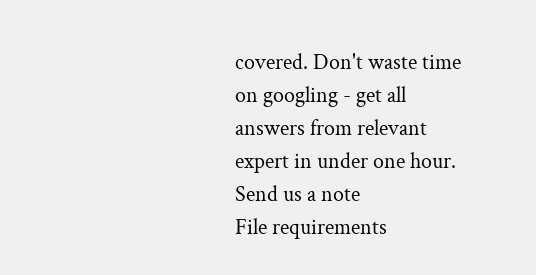covered. Don't waste time on googling - get all answers from relevant expert in under one hour.
Send us a note
File requirements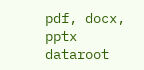pdf, docx, pptx
dataroot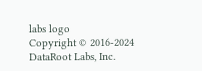labs logo
Copyright © 2016-2024 DataRoot Labs, Inc.